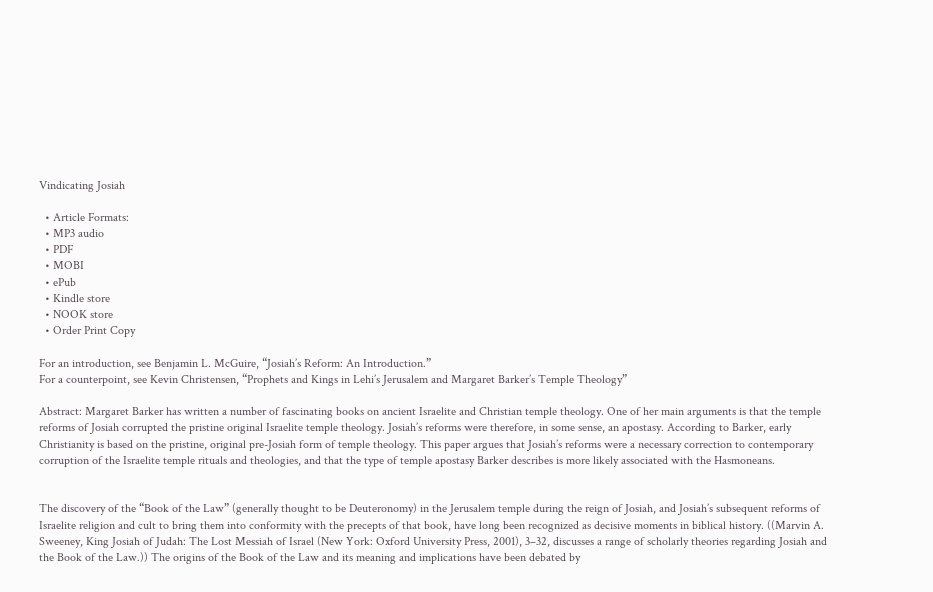Vindicating Josiah

  • Article Formats:
  • MP3 audio
  • PDF
  • MOBI
  • ePub
  • Kindle store
  • NOOK store
  • Order Print Copy

For an introduction, see Benjamin L. McGuire, “Josiah’s Reform: An Introduction.”
For a counterpoint, see Kevin Christensen, “Prophets and Kings in Lehi’s Jerusalem and Margaret Barker’s Temple Theology”

Abstract: Margaret Barker has written a number of fascinating books on ancient Israelite and Christian temple theology. One of her main arguments is that the temple reforms of Josiah corrupted the pristine original Israelite temple theology. Josiah’s reforms were therefore, in some sense, an apostasy. According to Barker, early Christianity is based on the pristine, original pre-Josiah form of temple theology. This paper argues that Josiah’s reforms were a necessary correction to contemporary corruption of the Israelite temple rituals and theologies, and that the type of temple apostasy Barker describes is more likely associated with the Hasmoneans.


The discovery of the “Book of the Law” (generally thought to be Deuteronomy) in the Jerusalem temple during the reign of Josiah, and Josiah’s subsequent reforms of Israelite religion and cult to bring them into conformity with the precepts of that book, have long been recognized as decisive moments in biblical history. ((Marvin A. Sweeney, King Josiah of Judah: The Lost Messiah of Israel (New York: Oxford University Press, 2001), 3–32, discusses a range of scholarly theories regarding Josiah and the Book of the Law.)) The origins of the Book of the Law and its meaning and implications have been debated by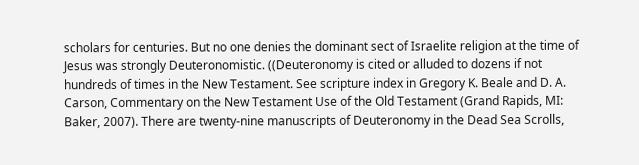scholars for centuries. But no one denies the dominant sect of Israelite religion at the time of Jesus was strongly Deuteronomistic. ((Deuteronomy is cited or alluded to dozens if not hundreds of times in the New Testament. See scripture index in Gregory K. Beale and D. A. Carson, Commentary on the New Testament Use of the Old Testament (Grand Rapids, MI: Baker, 2007). There are twenty-nine manuscripts of Deuteronomy in the Dead Sea Scrolls,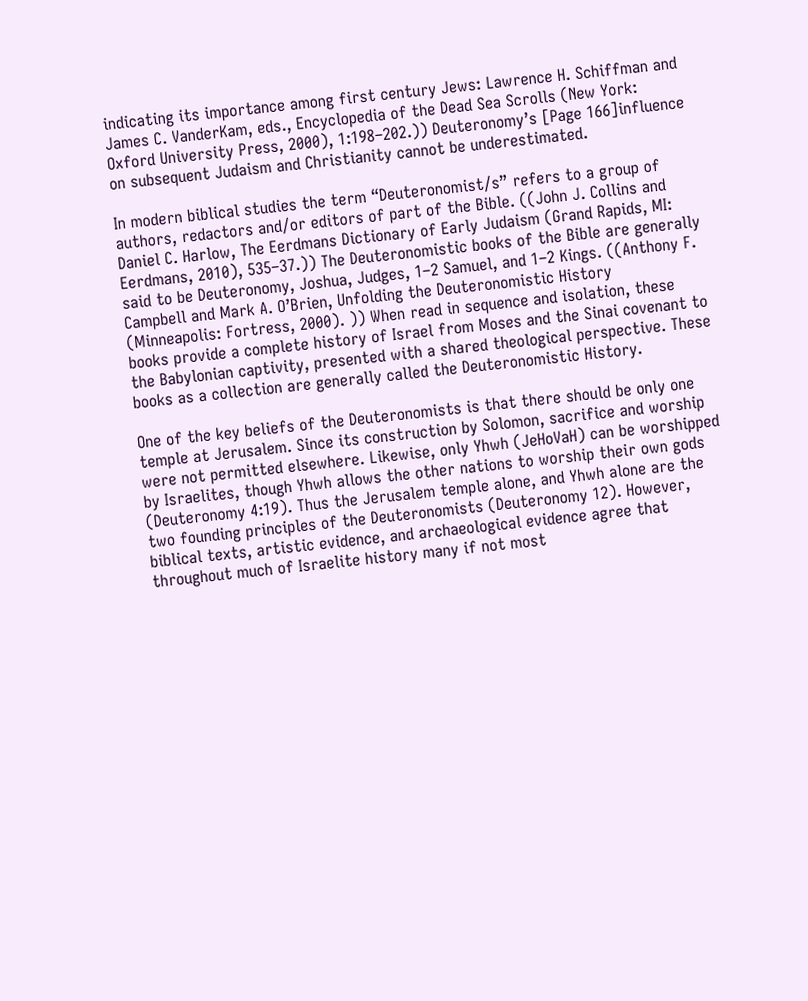indicating its importance among first century Jews: Lawrence H. Schiffman and James C. VanderKam, eds., Encyclopedia of the Dead Sea Scrolls (New York: Oxford University Press, 2000), 1:198–202.)) Deuteronomy’s [Page 166]influence on subsequent Judaism and Christianity cannot be underestimated.

In modern biblical studies the term “Deuteronomist/s” refers to a group of authors, redactors and/or editors of part of the Bible. ((John J. Collins and Daniel C. Harlow, The Eerdmans Dictionary of Early Judaism (Grand Rapids, MI: Eerdmans, 2010), 535–37.)) The Deuteronomistic books of the Bible are generally said to be Deuteronomy, Joshua, Judges, 1–2 Samuel, and 1–2 Kings. ((Anthony F. Campbell and Mark A. O’Brien, Unfolding the Deuteronomistic History (Minneapolis: Fortress, 2000). )) When read in sequence and isolation, these books provide a complete history of Israel from Moses and the Sinai covenant to the Babylonian captivity, presented with a shared theological perspective. These books as a collection are generally called the Deuteronomistic History.

One of the key beliefs of the Deuteronomists is that there should be only one temple at Jerusalem. Since its construction by Solomon, sacrifice and worship were not permitted elsewhere. Likewise, only Yhwh (JeHoVaH) can be worshipped by Israelites, though Yhwh allows the other nations to worship their own gods (Deuteronomy 4:19). Thus the Jerusalem temple alone, and Yhwh alone are the two founding principles of the Deuteronomists (Deuteronomy 12). However, biblical texts, artistic evidence, and archaeological evidence agree that throughout much of Israelite history many if not most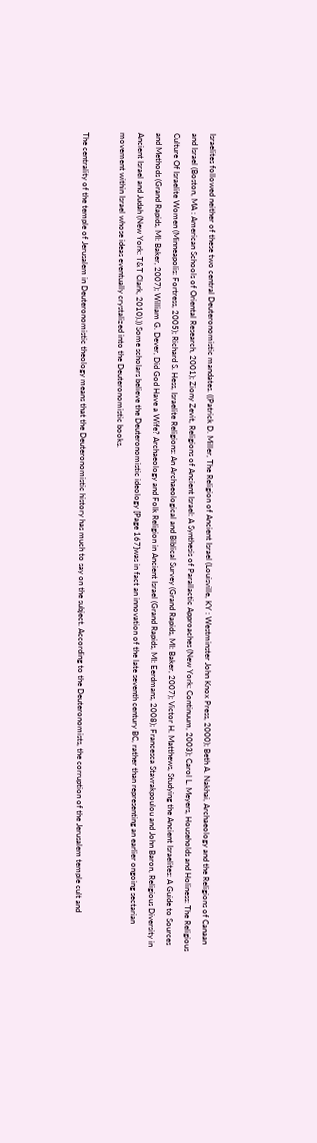Israelites followed neither of these two central Deuteronomistic mandates. ((Patrick D. Miller, The Religion of Ancient Israel (Louisville, KY : Westminster John Knox Press, 2000); Beth A. Nakhai, Archaeology and the Religions of Canaan and Israel (Boston, MA : American Schools of Oriental Research, 2001); Ziony Zevit, Religions of Ancient Israel: A Synthesis of Parallactic Approaches (New York: Continuum, 2003); Carol L. Meyers, Households and Holiness: The Religious Culture Of Israelite Women (Minneapolis: Fortress, 2005); Richard S. Hess, Israelite Religions: An Archaeological and Biblical Survey (Grand Rapids, MI: Baker, 2007); Victor H. Matthews, Studying the Ancient Israelites: A Guide to Sources and Methods (Grand Rapids, MI: Baker, 2007); William G. Dever, Did God Have a Wife? Archaeology and Folk Religion in Ancient Israel (Grand Rapids, MI: Eerdmans, 2008); Francesca Stavrakpoulou and John Baron, Religious Diversity in Ancient Israel and Judah (New York: T&T Clark, 2010).)) Some scholars believe the Deuteronomistic ideology [Page 167]was in fact an innovation of the late seventh century BC, rather than representing an earlier ongoing sectarian movement within Israel whose ideas eventually crystalized into the Deuteronomistic books.

The centrality of the temple of Jerusalem in Deuteronomistic theology means that the Deuteronomistic history has much to say on the subject. According to the Deuteronomists, the corruption of the Jerusalem temple cult and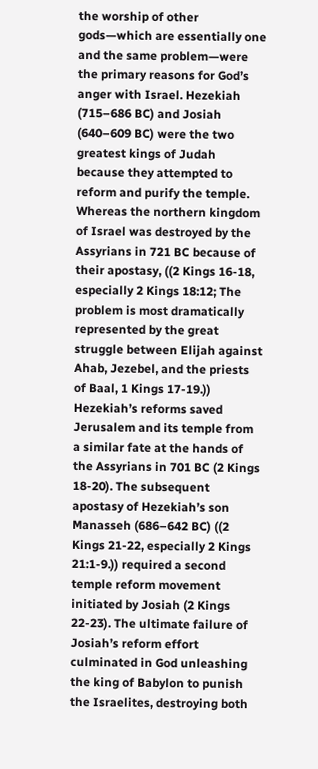the worship of other gods—which are essentially one and the same problem—were the primary reasons for God’s anger with Israel. Hezekiah (715–686 BC) and Josiah (640–609 BC) were the two greatest kings of Judah because they attempted to reform and purify the temple. Whereas the northern kingdom of Israel was destroyed by the Assyrians in 721 BC because of their apostasy, ((2 Kings 16-18, especially 2 Kings 18:12; The problem is most dramatically represented by the great struggle between Elijah against Ahab, Jezebel, and the priests of Baal, 1 Kings 17-19.)) Hezekiah’s reforms saved Jerusalem and its temple from a similar fate at the hands of the Assyrians in 701 BC (2 Kings 18-20). The subsequent apostasy of Hezekiah’s son Manasseh (686–642 BC) ((2 Kings 21-22, especially 2 Kings 21:1-9.)) required a second temple reform movement initiated by Josiah (2 Kings 22-23). The ultimate failure of Josiah’s reform effort culminated in God unleashing the king of Babylon to punish the Israelites, destroying both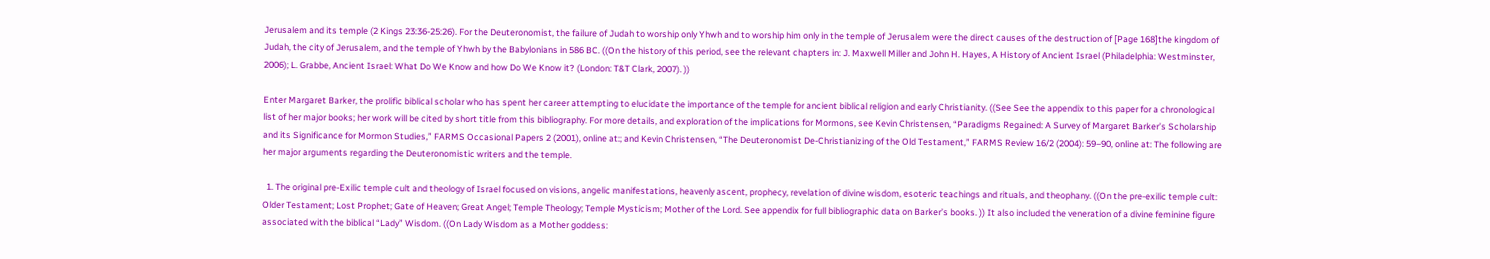Jerusalem and its temple (2 Kings 23:36-25:26). For the Deuteronomist, the failure of Judah to worship only Yhwh and to worship him only in the temple of Jerusalem were the direct causes of the destruction of [Page 168]the kingdom of Judah, the city of Jerusalem, and the temple of Yhwh by the Babylonians in 586 BC. ((On the history of this period, see the relevant chapters in: J. Maxwell Miller and John H. Hayes, A History of Ancient Israel (Philadelphia: Westminster, 2006); L. Grabbe, Ancient Israel: What Do We Know and how Do We Know it? (London: T&T Clark, 2007). ))

Enter Margaret Barker, the prolific biblical scholar who has spent her career attempting to elucidate the importance of the temple for ancient biblical religion and early Christianity. ((See See the appendix to this paper for a chronological list of her major books; her work will be cited by short title from this bibliography. For more details, and exploration of the implications for Mormons, see Kevin Christensen, “Paradigms Regained: A Survey of Margaret Barker’s Scholarship and its Significance for Mormon Studies,” FARMS Occasional Papers 2 (2001), online at:; and Kevin Christensen, “The Deuteronomist De-Christianizing of the Old Testament,” FARMS Review 16/2 (2004): 59–90, online at: The following are her major arguments regarding the Deuteronomistic writers and the temple.

  1. The original pre-Exilic temple cult and theology of Israel focused on visions, angelic manifestations, heavenly ascent, prophecy, revelation of divine wisdom, esoteric teachings and rituals, and theophany. ((On the pre-exilic temple cult: Older Testament; Lost Prophet; Gate of Heaven; Great Angel; Temple Theology; Temple Mysticism; Mother of the Lord. See appendix for full bibliographic data on Barker’s books. )) It also included the veneration of a divine feminine figure associated with the biblical “Lady” Wisdom. ((On Lady Wisdom as a Mother goddess: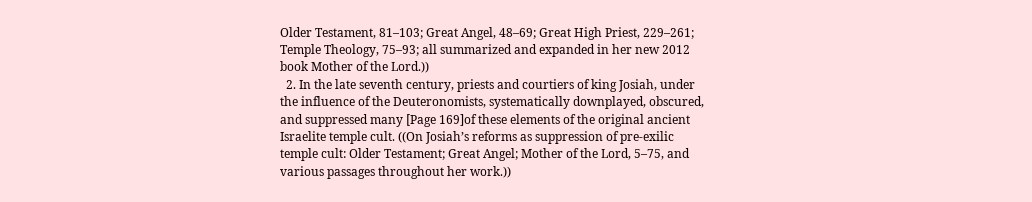Older Testament, 81–103; Great Angel, 48–69; Great High Priest, 229–261; Temple Theology, 75–93; all summarized and expanded in her new 2012 book Mother of the Lord.))
  2. In the late seventh century, priests and courtiers of king Josiah, under the influence of the Deuteronomists, systematically downplayed, obscured, and suppressed many [Page 169]of these elements of the original ancient Israelite temple cult. ((On Josiah’s reforms as suppression of pre-exilic temple cult: Older Testament; Great Angel; Mother of the Lord, 5–75, and various passages throughout her work.))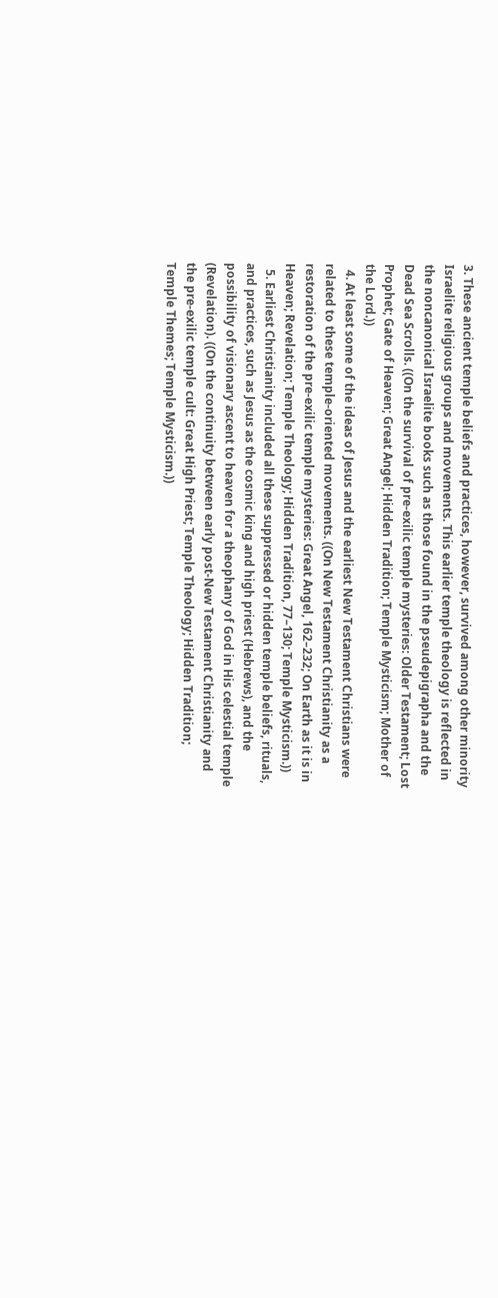3. These ancient temple beliefs and practices, however, survived among other minority Israelite religious groups and movements. This earlier temple theology is reflected in the noncanonical Israelite books such as those found in the pseudepigrapha and the Dead Sea Scrolls. ((On the survival of pre-exilic temple mysteries: Older Testament; Lost Prophet; Gate of Heaven; Great Angel; Hidden Tradition; Temple Mysticism; Mother of the Lord.))
  4. At least some of the ideas of Jesus and the earliest New Testament Christians were related to these temple-oriented movements. ((On New Testament Christianity as a restoration of the pre-exilic temple mysteries: Great Angel, 162–232; On Earth as it is in Heaven; Revelation; Temple Theology; Hidden Tradition, 77–130; Temple Mysticism.))
  5. Earliest Christianity included all these suppressed or hidden temple beliefs, rituals, and practices, such as Jesus as the cosmic king and high priest (Hebrews), and the possibility of visionary ascent to heaven for a theophany of God in His celestial temple (Revelation). ((On the continuity between early post-New Testament Christianity and the pre-exilic temple cult: Great High Priest; Temple Theology; Hidden Tradition; Temple Themes; Temple Mysticism.))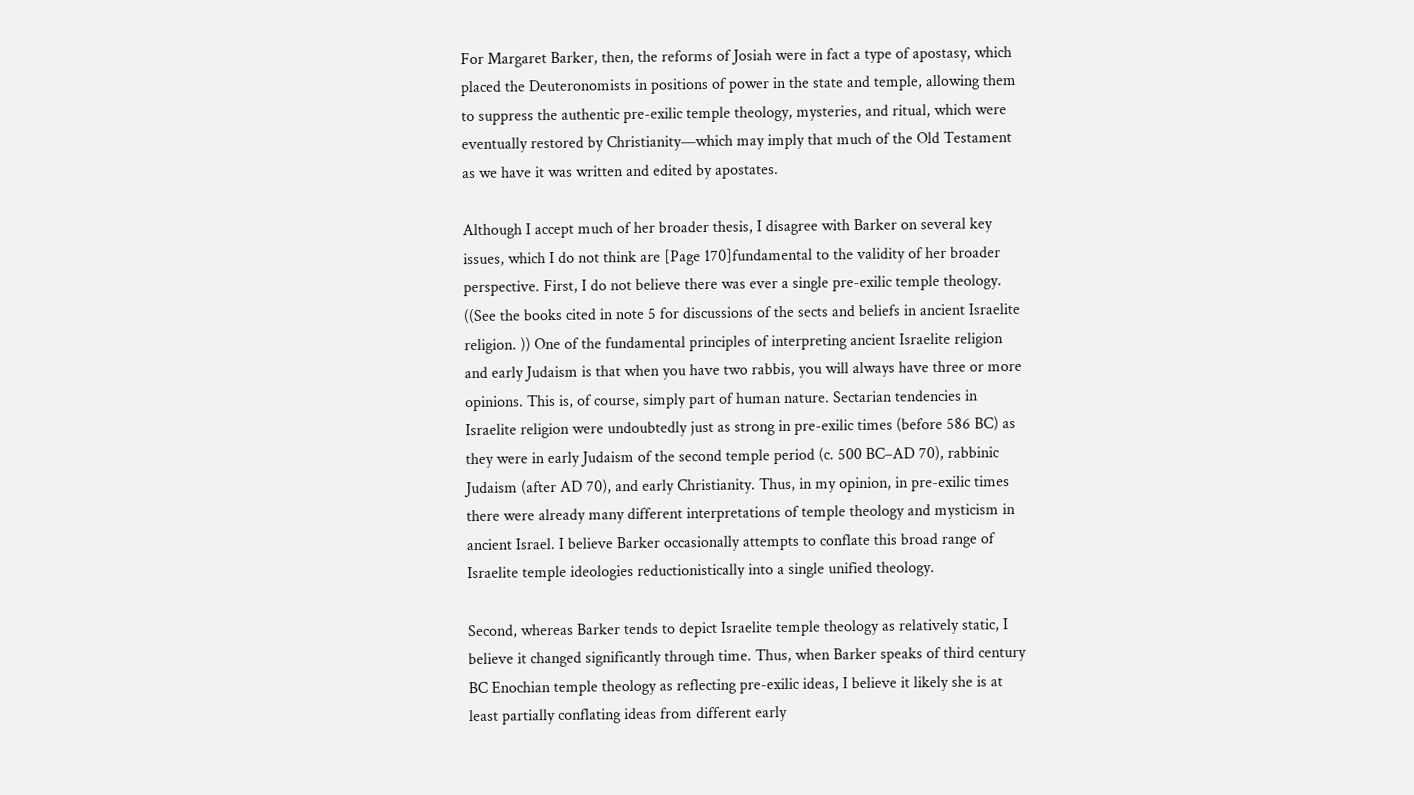For Margaret Barker, then, the reforms of Josiah were in fact a type of apostasy, which placed the Deuteronomists in positions of power in the state and temple, allowing them to suppress the authentic pre-exilic temple theology, mysteries, and ritual, which were eventually restored by Christianity—which may imply that much of the Old Testament as we have it was written and edited by apostates.

Although I accept much of her broader thesis, I disagree with Barker on several key issues, which I do not think are [Page 170]fundamental to the validity of her broader perspective. First, I do not believe there was ever a single pre-exilic temple theology. ((See the books cited in note 5 for discussions of the sects and beliefs in ancient Israelite religion. )) One of the fundamental principles of interpreting ancient Israelite religion and early Judaism is that when you have two rabbis, you will always have three or more opinions. This is, of course, simply part of human nature. Sectarian tendencies in Israelite religion were undoubtedly just as strong in pre-exilic times (before 586 BC) as they were in early Judaism of the second temple period (c. 500 BC–AD 70), rabbinic Judaism (after AD 70), and early Christianity. Thus, in my opinion, in pre-exilic times there were already many different interpretations of temple theology and mysticism in ancient Israel. I believe Barker occasionally attempts to conflate this broad range of Israelite temple ideologies reductionistically into a single unified theology.

Second, whereas Barker tends to depict Israelite temple theology as relatively static, I believe it changed significantly through time. Thus, when Barker speaks of third century BC Enochian temple theology as reflecting pre-exilic ideas, I believe it likely she is at least partially conflating ideas from different early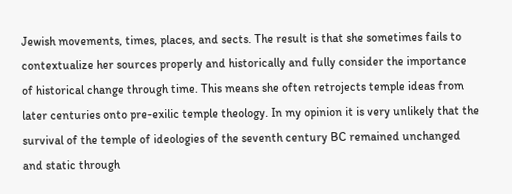Jewish movements, times, places, and sects. The result is that she sometimes fails to contextualize her sources properly and historically and fully consider the importance of historical change through time. This means she often retrojects temple ideas from later centuries onto pre-exilic temple theology. In my opinion it is very unlikely that the survival of the temple of ideologies of the seventh century BC remained unchanged and static through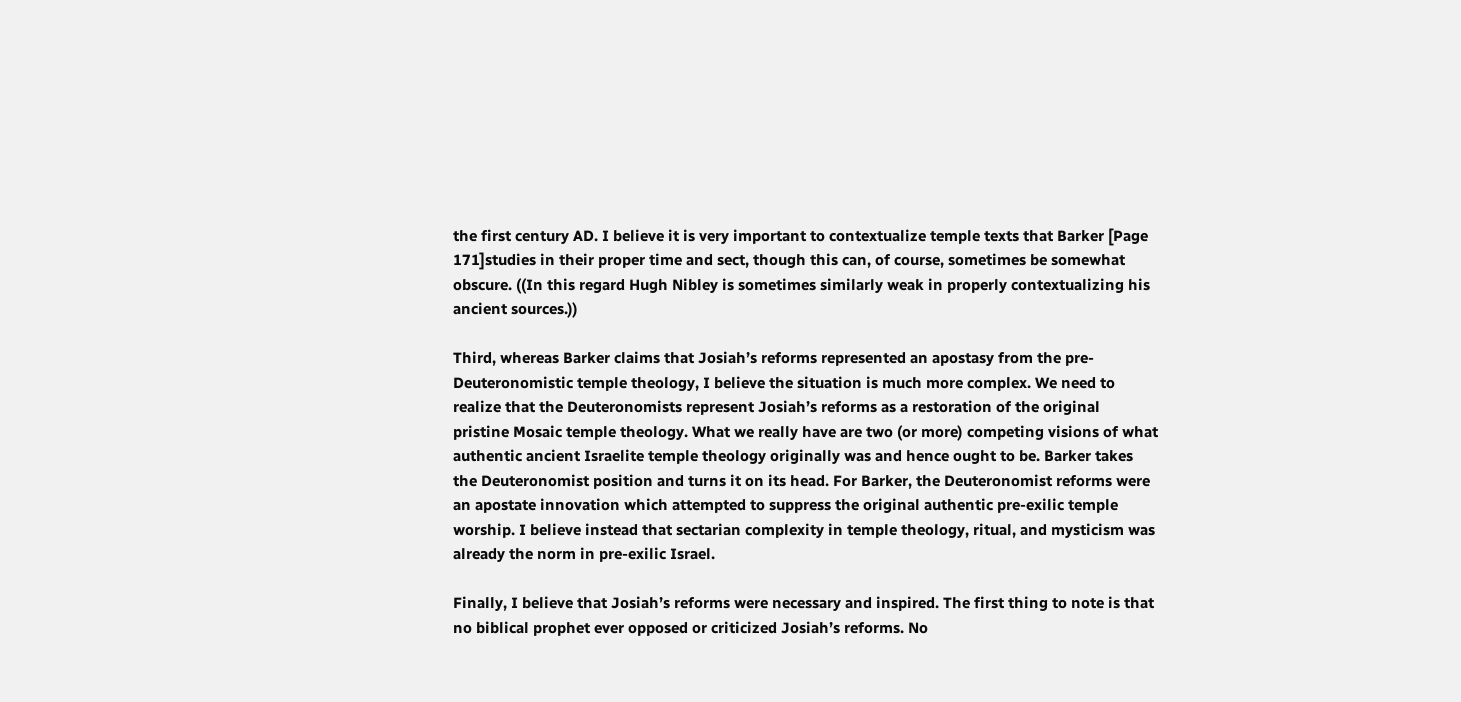the first century AD. I believe it is very important to contextualize temple texts that Barker [Page 171]studies in their proper time and sect, though this can, of course, sometimes be somewhat obscure. ((In this regard Hugh Nibley is sometimes similarly weak in properly contextualizing his ancient sources.))

Third, whereas Barker claims that Josiah’s reforms represented an apostasy from the pre-Deuteronomistic temple theology, I believe the situation is much more complex. We need to realize that the Deuteronomists represent Josiah’s reforms as a restoration of the original pristine Mosaic temple theology. What we really have are two (or more) competing visions of what authentic ancient Israelite temple theology originally was and hence ought to be. Barker takes the Deuteronomist position and turns it on its head. For Barker, the Deuteronomist reforms were an apostate innovation which attempted to suppress the original authentic pre-exilic temple worship. I believe instead that sectarian complexity in temple theology, ritual, and mysticism was already the norm in pre-exilic Israel.

Finally, I believe that Josiah’s reforms were necessary and inspired. The first thing to note is that no biblical prophet ever opposed or criticized Josiah’s reforms. No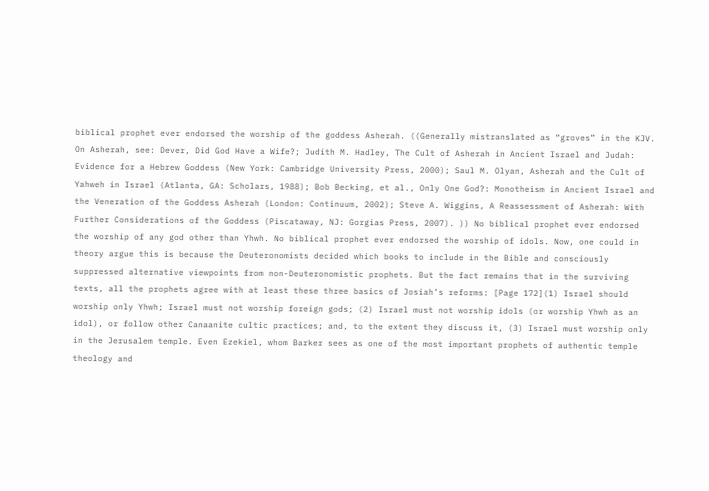biblical prophet ever endorsed the worship of the goddess Asherah. ((Generally mistranslated as “groves” in the KJV. On Asherah, see: Dever, Did God Have a Wife?; Judith M. Hadley, The Cult of Asherah in Ancient Israel and Judah: Evidence for a Hebrew Goddess (New York: Cambridge University Press, 2000); Saul M. Olyan, Asherah and the Cult of Yahweh in Israel (Atlanta, GA: Scholars, 1988); Bob Becking, et al., Only One God?: Monotheism in Ancient Israel and the Veneration of the Goddess Asherah (London: Continuum, 2002); Steve A. Wiggins, A Reassessment of Asherah: With Further Considerations of the Goddess (Piscataway, NJ: Gorgias Press, 2007). )) No biblical prophet ever endorsed the worship of any god other than Yhwh. No biblical prophet ever endorsed the worship of idols. Now, one could in theory argue this is because the Deuteronomists decided which books to include in the Bible and consciously suppressed alternative viewpoints from non-Deuteronomistic prophets. But the fact remains that in the surviving texts, all the prophets agree with at least these three basics of Josiah’s reforms: [Page 172](1) Israel should worship only Yhwh; Israel must not worship foreign gods; (2) Israel must not worship idols (or worship Yhwh as an idol), or follow other Canaanite cultic practices; and, to the extent they discuss it, (3) Israel must worship only in the Jerusalem temple. Even Ezekiel, whom Barker sees as one of the most important prophets of authentic temple theology and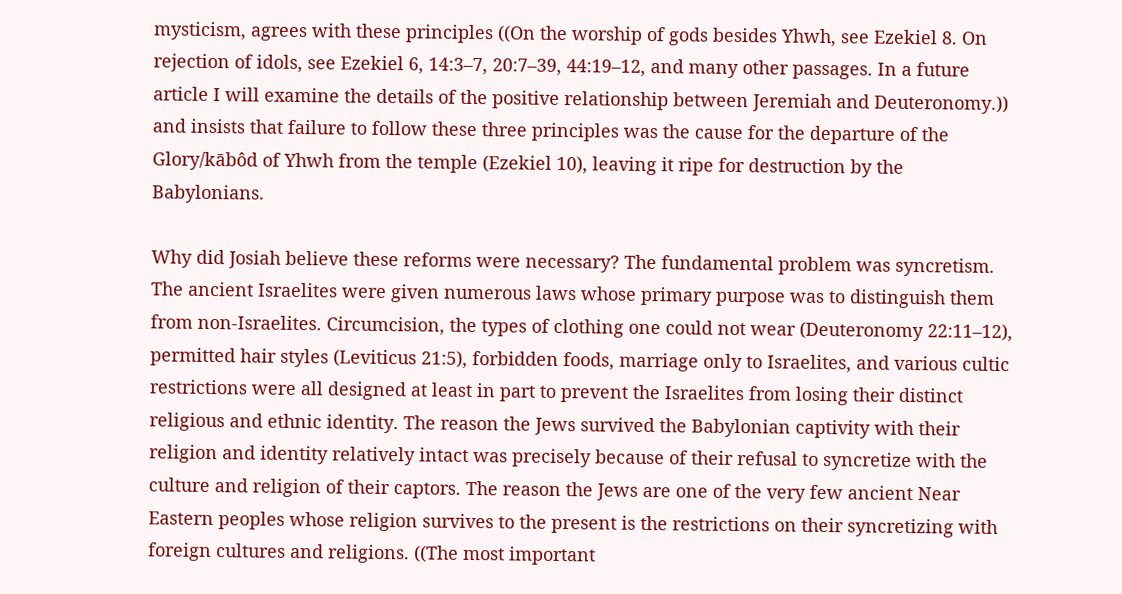mysticism, agrees with these principles ((On the worship of gods besides Yhwh, see Ezekiel 8. On rejection of idols, see Ezekiel 6, 14:3–7, 20:7–39, 44:19–12, and many other passages. In a future article I will examine the details of the positive relationship between Jeremiah and Deuteronomy.)) and insists that failure to follow these three principles was the cause for the departure of the Glory/kābôd of Yhwh from the temple (Ezekiel 10), leaving it ripe for destruction by the Babylonians.

Why did Josiah believe these reforms were necessary? The fundamental problem was syncretism. The ancient Israelites were given numerous laws whose primary purpose was to distinguish them from non-Israelites. Circumcision, the types of clothing one could not wear (Deuteronomy 22:11–12), permitted hair styles (Leviticus 21:5), forbidden foods, marriage only to Israelites, and various cultic restrictions were all designed at least in part to prevent the Israelites from losing their distinct religious and ethnic identity. The reason the Jews survived the Babylonian captivity with their religion and identity relatively intact was precisely because of their refusal to syncretize with the culture and religion of their captors. The reason the Jews are one of the very few ancient Near Eastern peoples whose religion survives to the present is the restrictions on their syncretizing with foreign cultures and religions. ((The most important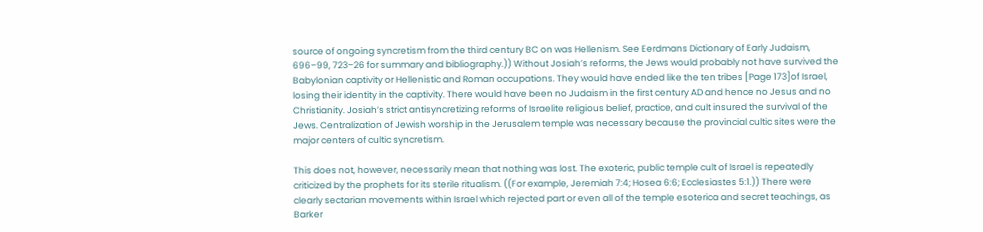source of ongoing syncretism from the third century BC on was Hellenism. See Eerdmans Dictionary of Early Judaism, 696–99, 723–26 for summary and bibliography.)) Without Josiah’s reforms, the Jews would probably not have survived the Babylonian captivity or Hellenistic and Roman occupations. They would have ended like the ten tribes [Page 173]of Israel, losing their identity in the captivity. There would have been no Judaism in the first century AD and hence no Jesus and no Christianity. Josiah’s strict antisyncretizing reforms of Israelite religious belief, practice, and cult insured the survival of the Jews. Centralization of Jewish worship in the Jerusalem temple was necessary because the provincial cultic sites were the major centers of cultic syncretism.

This does not, however, necessarily mean that nothing was lost. The exoteric, public temple cult of Israel is repeatedly criticized by the prophets for its sterile ritualism. ((For example, Jeremiah 7:4; Hosea 6:6; Ecclesiastes 5:1.)) There were clearly sectarian movements within Israel which rejected part or even all of the temple esoterica and secret teachings, as Barker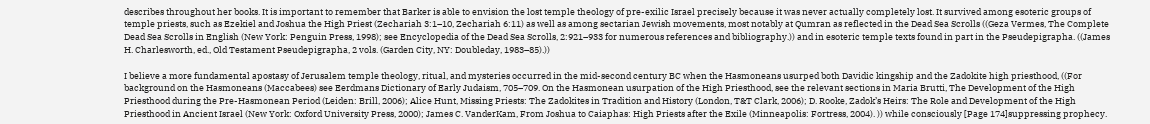describes throughout her books. It is important to remember that Barker is able to envision the lost temple theology of pre-exilic Israel precisely because it was never actually completely lost. It survived among esoteric groups of temple priests, such as Ezekiel and Joshua the High Priest (Zechariah 3:1–10, Zechariah 6:11) as well as among sectarian Jewish movements, most notably at Qumran as reflected in the Dead Sea Scrolls ((Geza Vermes, The Complete Dead Sea Scrolls in English (New York: Penguin Press, 1998); see Encyclopedia of the Dead Sea Scrolls, 2:921–933 for numerous references and bibliography.)) and in esoteric temple texts found in part in the Pseudepigrapha. ((James H. Charlesworth, ed., Old Testament Pseudepigrapha, 2 vols. (Garden City, NY: Doubleday, 1983–85).))

I believe a more fundamental apostasy of Jerusalem temple theology, ritual, and mysteries occurred in the mid-second century BC when the Hasmoneans usurped both Davidic kingship and the Zadokite high priesthood, ((For background on the Hasmoneans (Maccabees) see Eerdmans Dictionary of Early Judaism, 705–709. On the Hasmonean usurpation of the High Priesthood, see the relevant sections in Maria Brutti, The Development of the High Priesthood during the Pre-Hasmonean Period (Leiden: Brill, 2006); Alice Hunt, Missing Priests: The Zadokites in Tradition and History (London, T&T Clark, 2006); D. Rooke, Zadok’s Heirs: The Role and Development of the High Priesthood in Ancient Israel (New York: Oxford University Press, 2000); James C. VanderKam, From Joshua to Caiaphas: High Priests after the Exile (Minneapolis: Fortress, 2004). )) while consciously [Page 174]suppressing prophecy.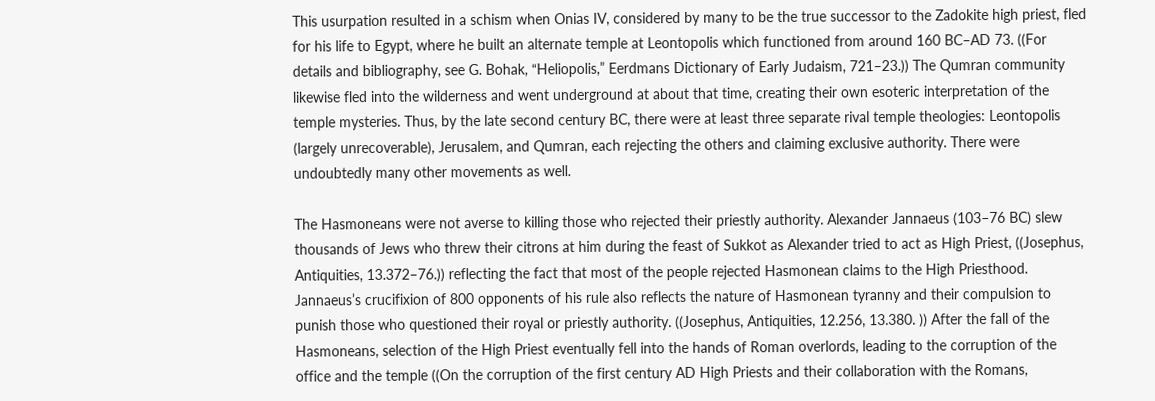This usurpation resulted in a schism when Onias IV, considered by many to be the true successor to the Zadokite high priest, fled for his life to Egypt, where he built an alternate temple at Leontopolis which functioned from around 160 BC–AD 73. ((For details and bibliography, see G. Bohak, “Heliopolis,” Eerdmans Dictionary of Early Judaism, 721–23.)) The Qumran community likewise fled into the wilderness and went underground at about that time, creating their own esoteric interpretation of the temple mysteries. Thus, by the late second century BC, there were at least three separate rival temple theologies: Leontopolis (largely unrecoverable), Jerusalem, and Qumran, each rejecting the others and claiming exclusive authority. There were undoubtedly many other movements as well.

The Hasmoneans were not averse to killing those who rejected their priestly authority. Alexander Jannaeus (103–76 BC) slew thousands of Jews who threw their citrons at him during the feast of Sukkot as Alexander tried to act as High Priest, ((Josephus, Antiquities, 13.372–76.)) reflecting the fact that most of the people rejected Hasmonean claims to the High Priesthood. Jannaeus’s crucifixion of 800 opponents of his rule also reflects the nature of Hasmonean tyranny and their compulsion to punish those who questioned their royal or priestly authority. ((Josephus, Antiquities, 12.256, 13.380. )) After the fall of the Hasmoneans, selection of the High Priest eventually fell into the hands of Roman overlords, leading to the corruption of the office and the temple ((On the corruption of the first century AD High Priests and their collaboration with the Romans,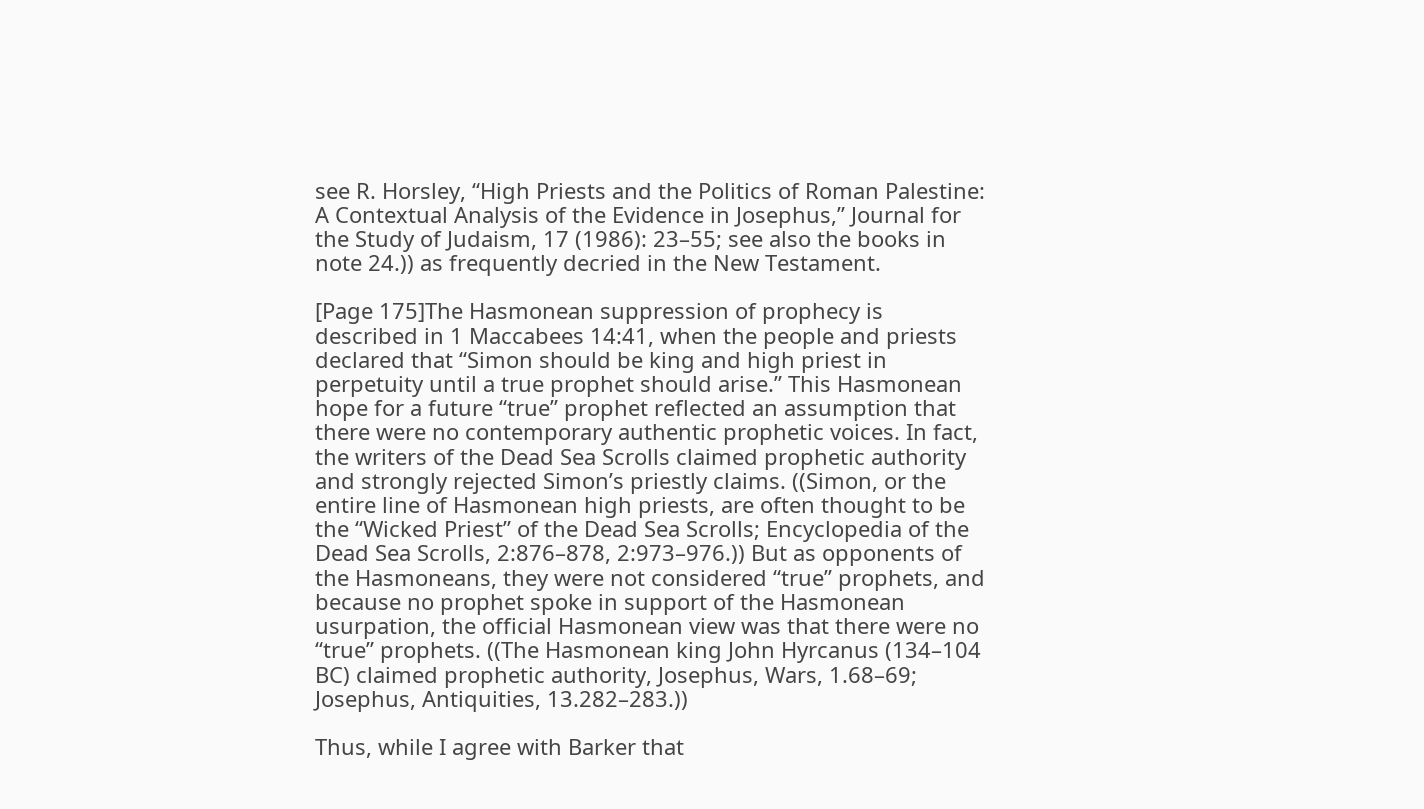see R. Horsley, “High Priests and the Politics of Roman Palestine: A Contextual Analysis of the Evidence in Josephus,” Journal for the Study of Judaism, 17 (1986): 23–55; see also the books in note 24.)) as frequently decried in the New Testament.

[Page 175]The Hasmonean suppression of prophecy is described in 1 Maccabees 14:41, when the people and priests declared that “Simon should be king and high priest in perpetuity until a true prophet should arise.” This Hasmonean hope for a future “true” prophet reflected an assumption that there were no contemporary authentic prophetic voices. In fact, the writers of the Dead Sea Scrolls claimed prophetic authority and strongly rejected Simon’s priestly claims. ((Simon, or the entire line of Hasmonean high priests, are often thought to be the “Wicked Priest” of the Dead Sea Scrolls; Encyclopedia of the Dead Sea Scrolls, 2:876–878, 2:973–976.)) But as opponents of the Hasmoneans, they were not considered “true” prophets, and because no prophet spoke in support of the Hasmonean usurpation, the official Hasmonean view was that there were no “true” prophets. ((The Hasmonean king John Hyrcanus (134–104 BC) claimed prophetic authority, Josephus, Wars, 1.68–69; Josephus, Antiquities, 13.282–283.))

Thus, while I agree with Barker that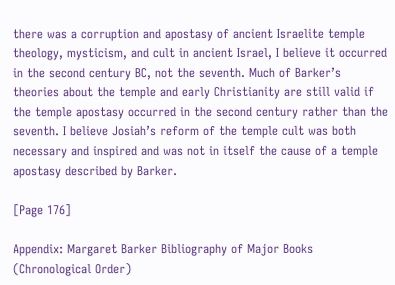there was a corruption and apostasy of ancient Israelite temple theology, mysticism, and cult in ancient Israel, I believe it occurred in the second century BC, not the seventh. Much of Barker’s theories about the temple and early Christianity are still valid if the temple apostasy occurred in the second century rather than the seventh. I believe Josiah’s reform of the temple cult was both necessary and inspired and was not in itself the cause of a temple apostasy described by Barker.

[Page 176]

Appendix: Margaret Barker Bibliography of Major Books (Chronological Order)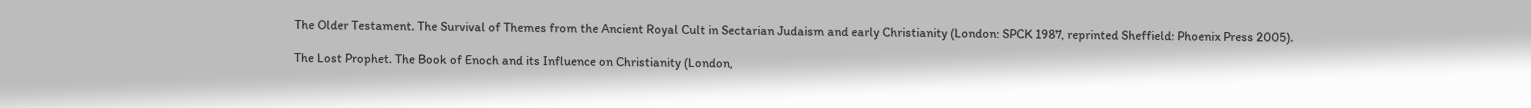The Older Testament. The Survival of Themes from the Ancient Royal Cult in Sectarian Judaism and early Christianity (London: SPCK 1987, reprinted Sheffield: Phoenix Press 2005).

The Lost Prophet. The Book of Enoch and its Influence on Christianity (London,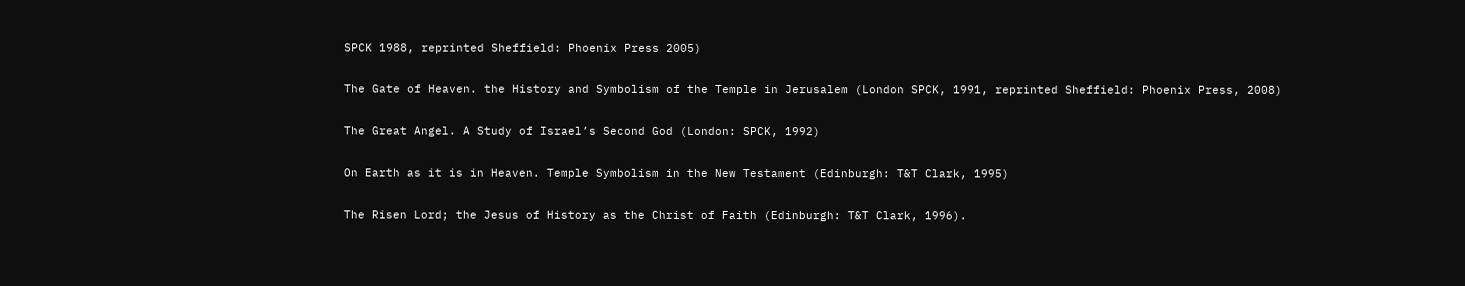SPCK 1988, reprinted Sheffield: Phoenix Press 2005)

The Gate of Heaven. the History and Symbolism of the Temple in Jerusalem (London SPCK, 1991, reprinted Sheffield: Phoenix Press, 2008)

The Great Angel. A Study of Israel’s Second God (London: SPCK, 1992)

On Earth as it is in Heaven. Temple Symbolism in the New Testament (Edinburgh: T&T Clark, 1995)

The Risen Lord; the Jesus of History as the Christ of Faith (Edinburgh: T&T Clark, 1996).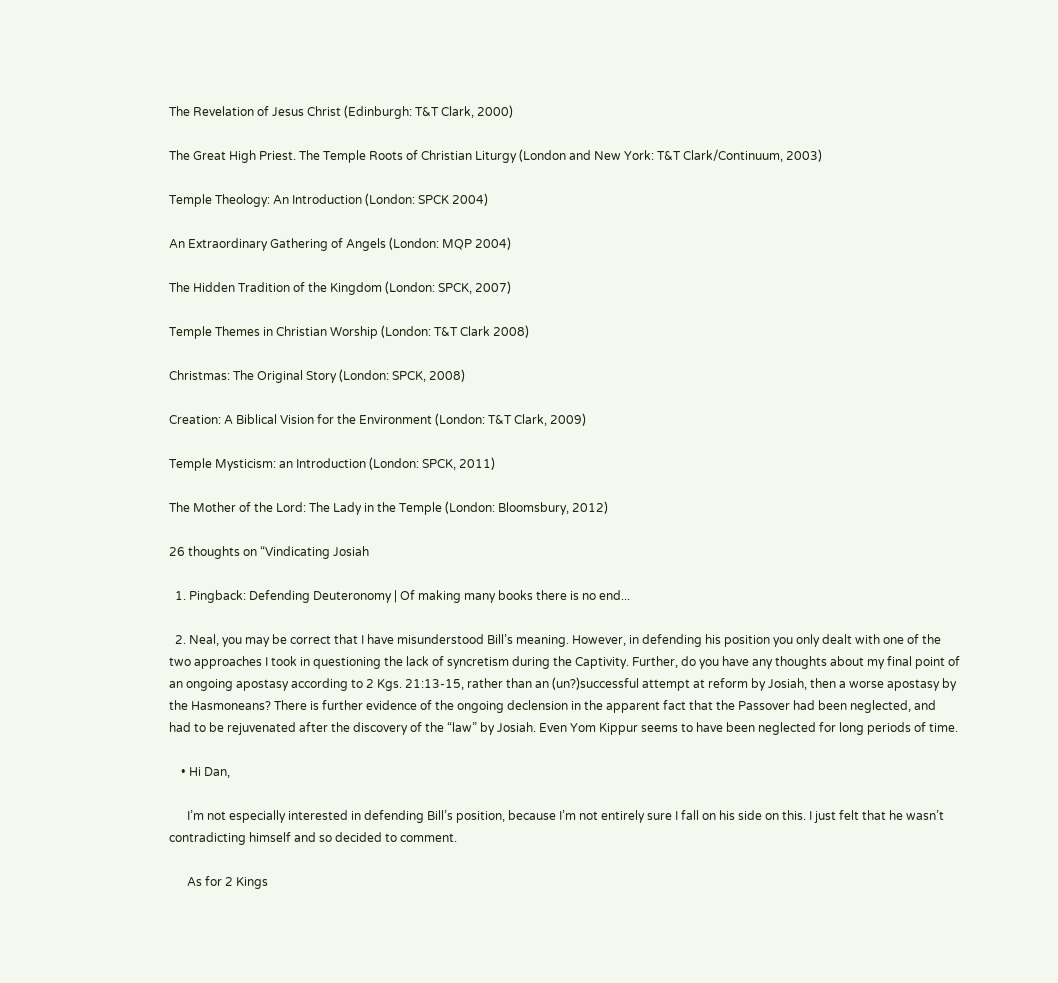The Revelation of Jesus Christ (Edinburgh: T&T Clark, 2000)

The Great High Priest. The Temple Roots of Christian Liturgy (London and New York: T&T Clark/Continuum, 2003)

Temple Theology: An Introduction (London: SPCK 2004)

An Extraordinary Gathering of Angels (London: MQP 2004)

The Hidden Tradition of the Kingdom (London: SPCK, 2007)

Temple Themes in Christian Worship (London: T&T Clark 2008)

Christmas: The Original Story (London: SPCK, 2008)

Creation: A Biblical Vision for the Environment (London: T&T Clark, 2009)

Temple Mysticism: an Introduction (London: SPCK, 2011)

The Mother of the Lord: The Lady in the Temple (London: Bloomsbury, 2012)

26 thoughts on “Vindicating Josiah

  1. Pingback: Defending Deuteronomy | Of making many books there is no end...

  2. Neal, you may be correct that I have misunderstood Bill’s meaning. However, in defending his position you only dealt with one of the two approaches I took in questioning the lack of syncretism during the Captivity. Further, do you have any thoughts about my final point of an ongoing apostasy according to 2 Kgs. 21:13-15, rather than an (un?)successful attempt at reform by Josiah, then a worse apostasy by the Hasmoneans? There is further evidence of the ongoing declension in the apparent fact that the Passover had been neglected, and had to be rejuvenated after the discovery of the “law” by Josiah. Even Yom Kippur seems to have been neglected for long periods of time.

    • Hi Dan,

      I’m not especially interested in defending Bill’s position, because I’m not entirely sure I fall on his side on this. I just felt that he wasn’t contradicting himself and so decided to comment.

      As for 2 Kings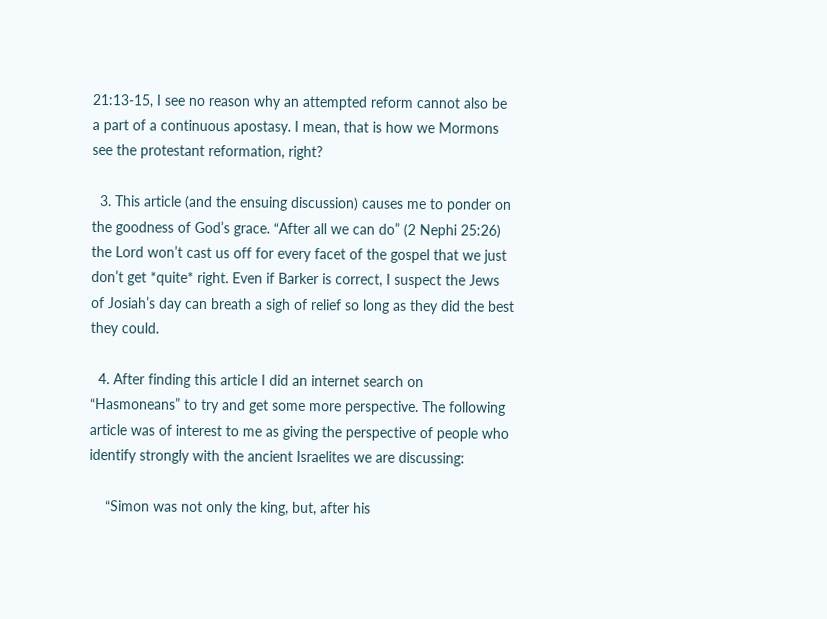21:13-15, I see no reason why an attempted reform cannot also be a part of a continuous apostasy. I mean, that is how we Mormons see the protestant reformation, right?

  3. This article (and the ensuing discussion) causes me to ponder on the goodness of God’s grace. “After all we can do” (2 Nephi 25:26) the Lord won’t cast us off for every facet of the gospel that we just don’t get *quite* right. Even if Barker is correct, I suspect the Jews of Josiah’s day can breath a sigh of relief so long as they did the best they could.

  4. After finding this article I did an internet search on “Hasmoneans” to try and get some more perspective. The following article was of interest to me as giving the perspective of people who identify strongly with the ancient Israelites we are discussing:

    “Simon was not only the king, but, after his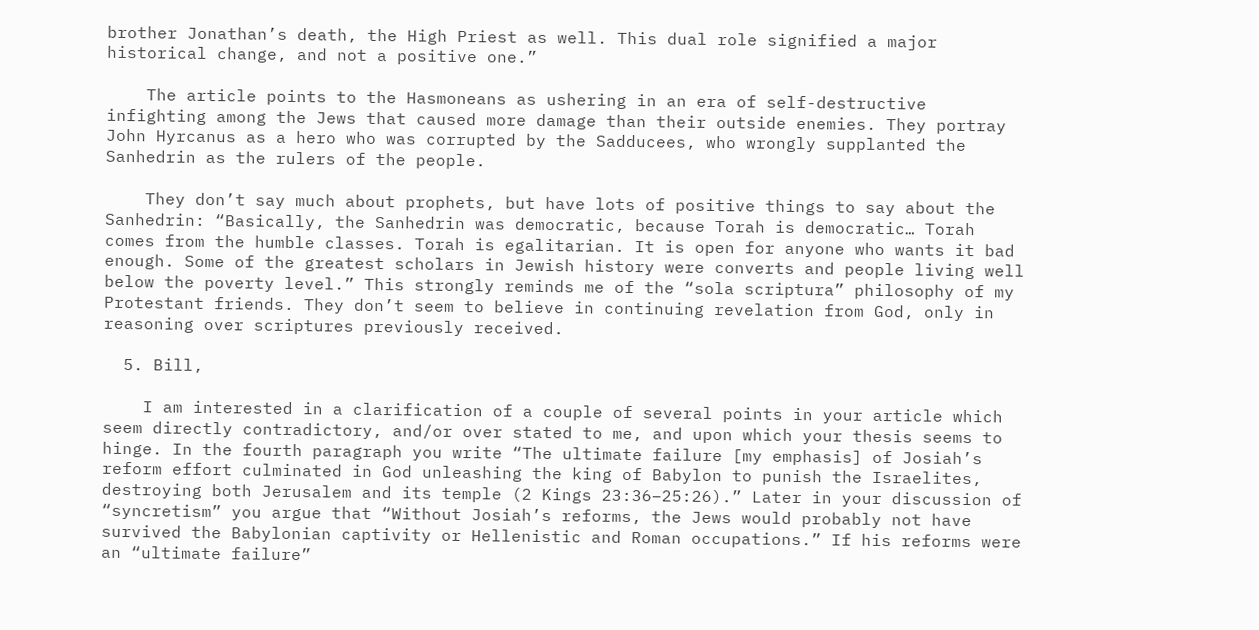brother Jonathan’s death, the High Priest as well. This dual role signified a major historical change, and not a positive one.”

    The article points to the Hasmoneans as ushering in an era of self-destructive infighting among the Jews that caused more damage than their outside enemies. They portray John Hyrcanus as a hero who was corrupted by the Sadducees, who wrongly supplanted the Sanhedrin as the rulers of the people.

    They don’t say much about prophets, but have lots of positive things to say about the Sanhedrin: “Basically, the Sanhedrin was democratic, because Torah is democratic… Torah comes from the humble classes. Torah is egalitarian. It is open for anyone who wants it bad enough. Some of the greatest scholars in Jewish history were converts and people living well below the poverty level.” This strongly reminds me of the “sola scriptura” philosophy of my Protestant friends. They don’t seem to believe in continuing revelation from God, only in reasoning over scriptures previously received.

  5. Bill,

    I am interested in a clarification of a couple of several points in your article which seem directly contradictory, and/or over stated to me, and upon which your thesis seems to hinge. In the fourth paragraph you write “The ultimate failure [my emphasis] of Josiah’s reform effort culminated in God unleashing the king of Babylon to punish the Israelites, destroying both Jerusalem and its temple (2 Kings 23:36–25:26).” Later in your discussion of “syncretism” you argue that “Without Josiah’s reforms, the Jews would probably not have survived the Babylonian captivity or Hellenistic and Roman occupations.” If his reforms were an “ultimate failure”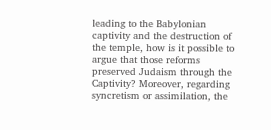leading to the Babylonian captivity and the destruction of the temple, how is it possible to argue that those reforms preserved Judaism through the Captivity? Moreover, regarding syncretism or assimilation, the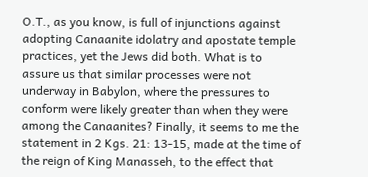O.T., as you know, is full of injunctions against adopting Canaanite idolatry and apostate temple practices, yet the Jews did both. What is to assure us that similar processes were not underway in Babylon, where the pressures to conform were likely greater than when they were among the Canaanites? Finally, it seems to me the statement in 2 Kgs. 21: 13-15, made at the time of the reign of King Manasseh, to the effect that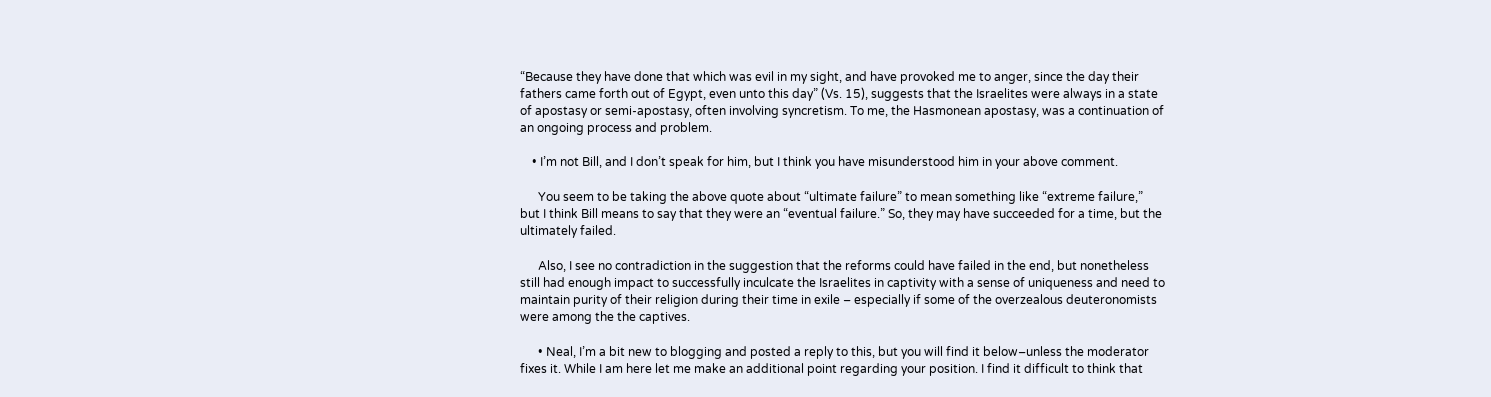“Because they have done that which was evil in my sight, and have provoked me to anger, since the day their fathers came forth out of Egypt, even unto this day” (Vs. 15), suggests that the Israelites were always in a state of apostasy or semi-apostasy, often involving syncretism. To me, the Hasmonean apostasy, was a continuation of an ongoing process and problem.

    • I’m not Bill, and I don’t speak for him, but I think you have misunderstood him in your above comment.

      You seem to be taking the above quote about “ultimate failure” to mean something like “extreme failure,” but I think Bill means to say that they were an “eventual failure.” So, they may have succeeded for a time, but the ultimately failed.

      Also, I see no contradiction in the suggestion that the reforms could have failed in the end, but nonetheless still had enough impact to successfully inculcate the Israelites in captivity with a sense of uniqueness and need to maintain purity of their religion during their time in exile – especially if some of the overzealous deuteronomists were among the the captives.

      • Neal, I’m a bit new to blogging and posted a reply to this, but you will find it below–unless the moderator fixes it. While I am here let me make an additional point regarding your position. I find it difficult to think that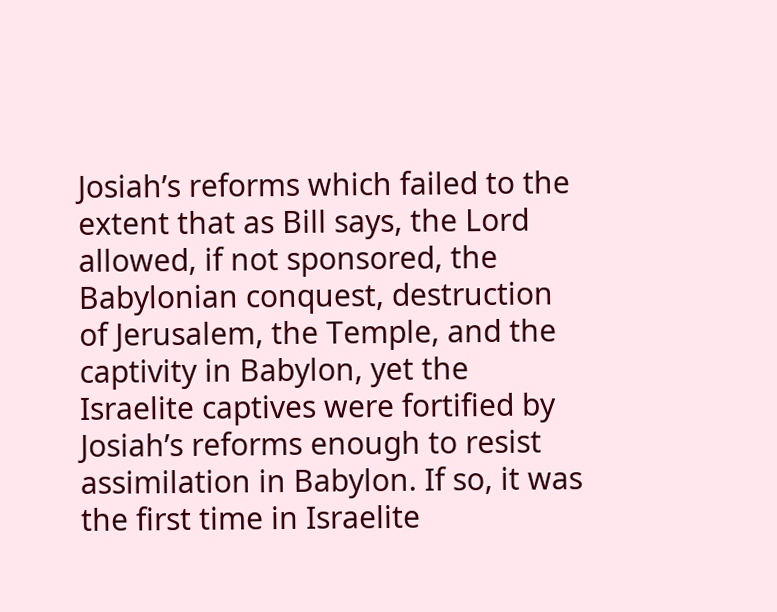Josiah’s reforms which failed to the extent that as Bill says, the Lord allowed, if not sponsored, the Babylonian conquest, destruction of Jerusalem, the Temple, and the captivity in Babylon, yet the Israelite captives were fortified by Josiah’s reforms enough to resist assimilation in Babylon. If so, it was the first time in Israelite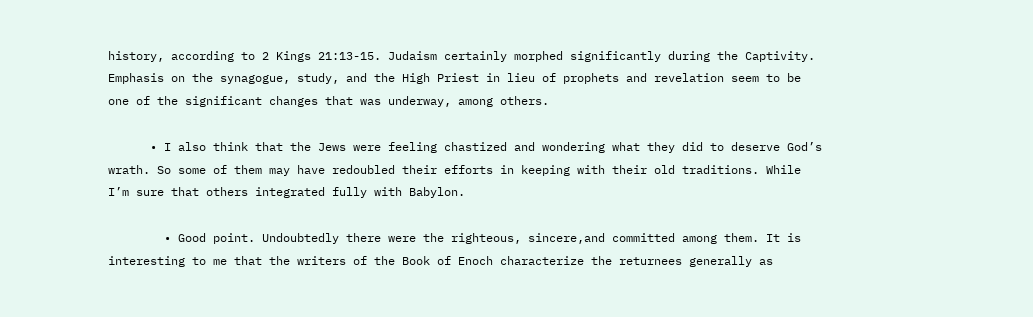history, according to 2 Kings 21:13-15. Judaism certainly morphed significantly during the Captivity. Emphasis on the synagogue, study, and the High Priest in lieu of prophets and revelation seem to be one of the significant changes that was underway, among others.

      • I also think that the Jews were feeling chastized and wondering what they did to deserve God’s wrath. So some of them may have redoubled their efforts in keeping with their old traditions. While I’m sure that others integrated fully with Babylon.

        • Good point. Undoubtedly there were the righteous, sincere,and committed among them. It is interesting to me that the writers of the Book of Enoch characterize the returnees generally as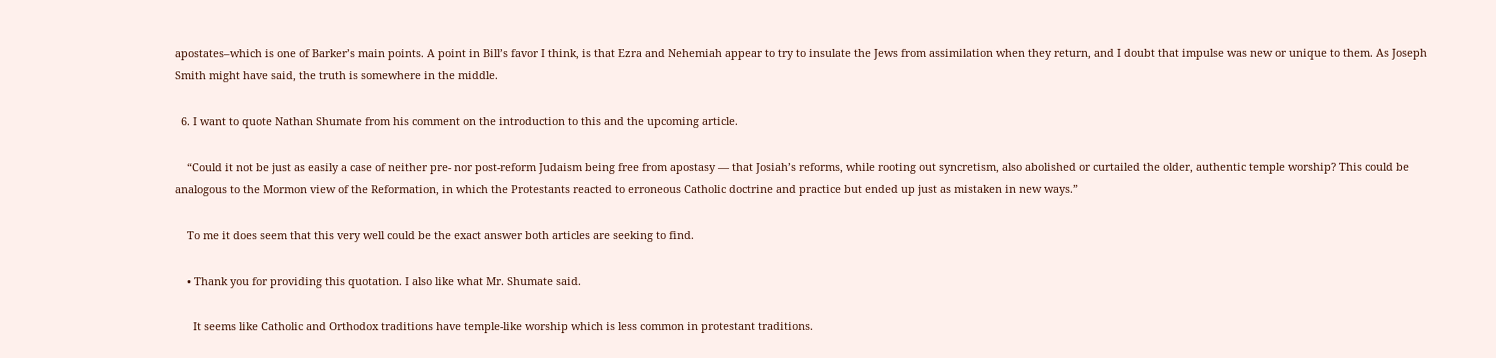apostates–which is one of Barker’s main points. A point in Bill’s favor I think, is that Ezra and Nehemiah appear to try to insulate the Jews from assimilation when they return, and I doubt that impulse was new or unique to them. As Joseph Smith might have said, the truth is somewhere in the middle.

  6. I want to quote Nathan Shumate from his comment on the introduction to this and the upcoming article.

    “Could it not be just as easily a case of neither pre- nor post-reform Judaism being free from apostasy — that Josiah’s reforms, while rooting out syncretism, also abolished or curtailed the older, authentic temple worship? This could be analogous to the Mormon view of the Reformation, in which the Protestants reacted to erroneous Catholic doctrine and practice but ended up just as mistaken in new ways.”

    To me it does seem that this very well could be the exact answer both articles are seeking to find.

    • Thank you for providing this quotation. I also like what Mr. Shumate said.

      It seems like Catholic and Orthodox traditions have temple-like worship which is less common in protestant traditions.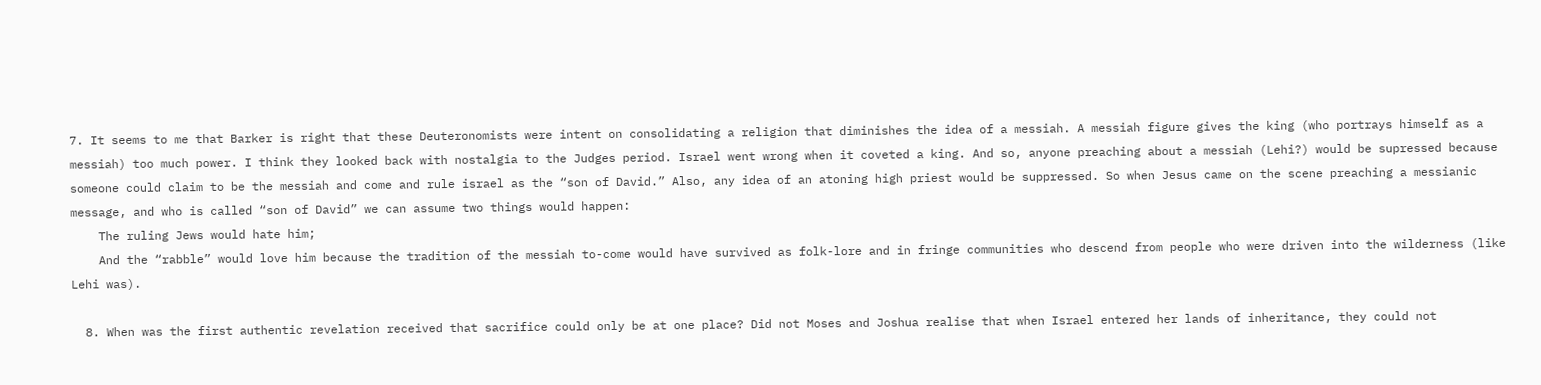7. It seems to me that Barker is right that these Deuteronomists were intent on consolidating a religion that diminishes the idea of a messiah. A messiah figure gives the king (who portrays himself as a messiah) too much power. I think they looked back with nostalgia to the Judges period. Israel went wrong when it coveted a king. And so, anyone preaching about a messiah (Lehi?) would be supressed because someone could claim to be the messiah and come and rule israel as the “son of David.” Also, any idea of an atoning high priest would be suppressed. So when Jesus came on the scene preaching a messianic message, and who is called “son of David” we can assume two things would happen:
    The ruling Jews would hate him;
    And the “rabble” would love him because the tradition of the messiah to-come would have survived as folk-lore and in fringe communities who descend from people who were driven into the wilderness (like Lehi was).

  8. When was the first authentic revelation received that sacrifice could only be at one place? Did not Moses and Joshua realise that when Israel entered her lands of inheritance, they could not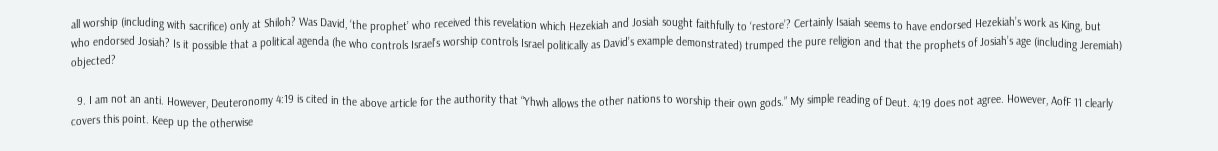all worship (including with sacrifice) only at Shiloh? Was David, ‘the prophet’ who received this revelation which Hezekiah and Josiah sought faithfully to ‘restore’? Certainly Isaiah seems to have endorsed Hezekiah’s work as King, but who endorsed Josiah? Is it possible that a political agenda (he who controls Israel’s worship controls Israel politically as David’s example demonstrated) trumped the pure religion and that the prophets of Josiah’s age (including Jeremiah) objected?

  9. I am not an anti. However, Deuteronomy 4:19 is cited in the above article for the authority that “Yhwh allows the other nations to worship their own gods.” My simple reading of Deut. 4:19 does not agree. However, AofF 11 clearly covers this point. Keep up the otherwise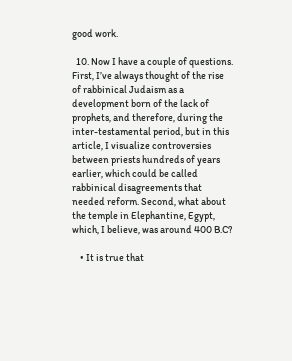good work.

  10. Now I have a couple of questions. First, I’ve always thought of the rise of rabbinical Judaism as a development born of the lack of prophets, and therefore, during the inter-testamental period, but in this article, I visualize controversies between priests hundreds of years earlier, which could be called rabbinical disagreements that needed reform. Second, what about the temple in Elephantine, Egypt, which, I believe, was around 400 B.C?

    • It is true that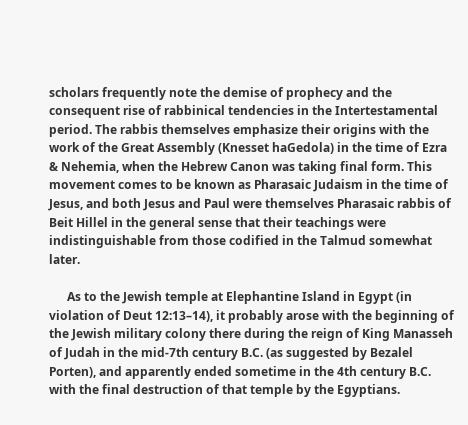scholars frequently note the demise of prophecy and the consequent rise of rabbinical tendencies in the Intertestamental period. The rabbis themselves emphasize their origins with the work of the Great Assembly (Knesset haGedola) in the time of Ezra & Nehemia, when the Hebrew Canon was taking final form. This movement comes to be known as Pharasaic Judaism in the time of Jesus, and both Jesus and Paul were themselves Pharasaic rabbis of Beit Hillel in the general sense that their teachings were indistinguishable from those codified in the Talmud somewhat later.

      As to the Jewish temple at Elephantine Island in Egypt (in violation of Deut 12:13–14), it probably arose with the beginning of the Jewish military colony there during the reign of King Manasseh of Judah in the mid-7th century B.C. (as suggested by Bezalel Porten), and apparently ended sometime in the 4th century B.C. with the final destruction of that temple by the Egyptians.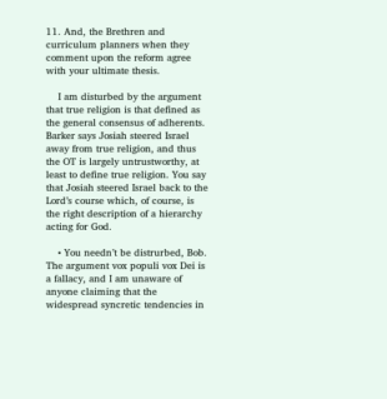11. And, the Brethren and curriculum planners when they comment upon the reform agree with your ultimate thesis.

    I am disturbed by the argument that true religion is that defined as the general consensus of adherents. Barker says Josiah steered Israel away from true religion, and thus the OT is largely untrustworthy, at least to define true religion. You say that Josiah steered Israel back to the Lord’s course which, of course, is the right description of a hierarchy acting for God.

    • You needn’t be distrurbed, Bob. The argument vox populi vox Dei is a fallacy, and I am unaware of anyone claiming that the widespread syncretic tendencies in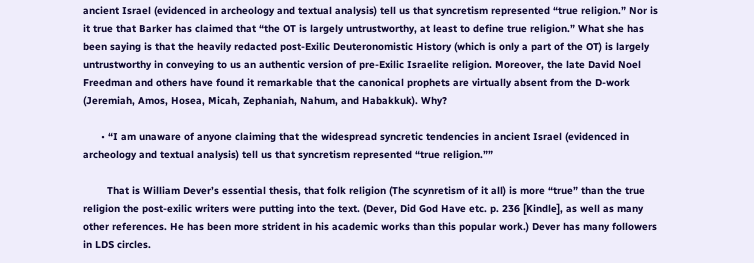ancient Israel (evidenced in archeology and textual analysis) tell us that syncretism represented “true religion.” Nor is it true that Barker has claimed that “the OT is largely untrustworthy, at least to define true religion.” What she has been saying is that the heavily redacted post-Exilic Deuteronomistic History (which is only a part of the OT) is largely untrustworthy in conveying to us an authentic version of pre-Exilic Israelite religion. Moreover, the late David Noel Freedman and others have found it remarkable that the canonical prophets are virtually absent from the D-work (Jeremiah, Amos, Hosea, Micah, Zephaniah, Nahum, and Habakkuk). Why?

      • “I am unaware of anyone claiming that the widespread syncretic tendencies in ancient Israel (evidenced in archeology and textual analysis) tell us that syncretism represented “true religion.””

        That is William Dever’s essential thesis, that folk religion (The scynretism of it all) is more “true” than the true religion the post-exilic writers were putting into the text. (Dever, Did God Have etc. p. 236 [Kindle], as well as many other references. He has been more strident in his academic works than this popular work.) Dever has many followers in LDS circles.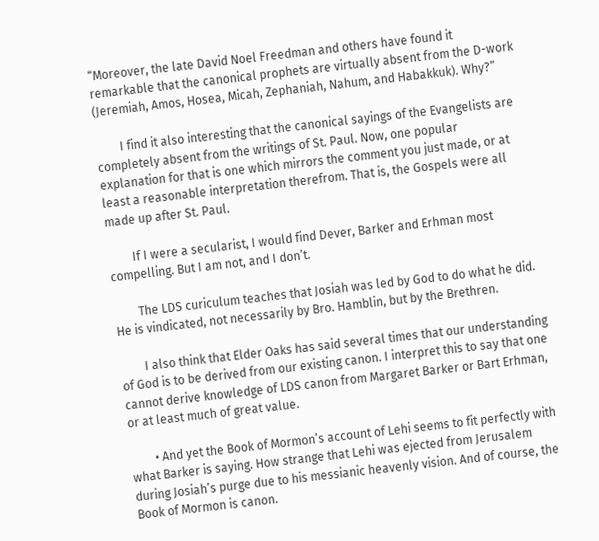“Moreover, the late David Noel Freedman and others have found it remarkable that the canonical prophets are virtually absent from the D-work (Jeremiah, Amos, Hosea, Micah, Zephaniah, Nahum, and Habakkuk). Why?”

        I find it also interesting that the canonical sayings of the Evangelists are completely absent from the writings of St. Paul. Now, one popular explanation for that is one which mirrors the comment you just made, or at least a reasonable interpretation therefrom. That is, the Gospels were all made up after St. Paul.

        If I were a secularist, I would find Dever, Barker and Erhman most compelling. But I am not, and I don’t.

        The LDS curiculum teaches that Josiah was led by God to do what he did. He is vindicated, not necessarily by Bro. Hamblin, but by the Brethren.

        I also think that Elder Oaks has said several times that our understanding of God is to be derived from our existing canon. I interpret this to say that one cannot derive knowledge of LDS canon from Margaret Barker or Bart Erhman, or at least much of great value.

        • And yet the Book of Mormon’s account of Lehi seems to fit perfectly with what Barker is saying. How strange that Lehi was ejected from Jerusalem during Josiah’s purge due to his messianic heavenly vision. And of course, the Book of Mormon is canon.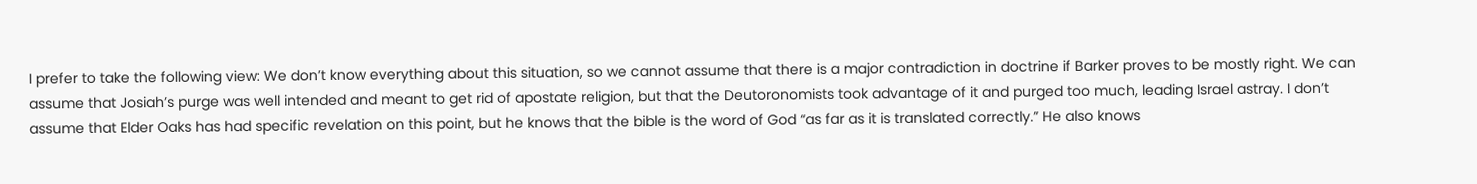I prefer to take the following view: We don’t know everything about this situation, so we cannot assume that there is a major contradiction in doctrine if Barker proves to be mostly right. We can assume that Josiah’s purge was well intended and meant to get rid of apostate religion, but that the Deutoronomists took advantage of it and purged too much, leading Israel astray. I don’t assume that Elder Oaks has had specific revelation on this point, but he knows that the bible is the word of God “as far as it is translated correctly.” He also knows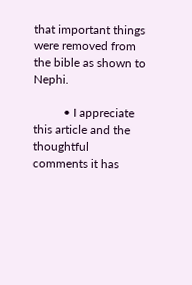that important things were removed from the bible as shown to Nephi.

          • I appreciate this article and the thoughtful comments it has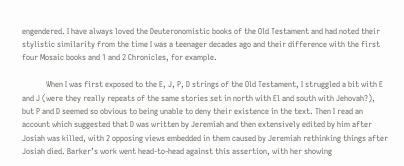engendered. I have always loved the Deuteronomistic books of the Old Testament and had noted their stylistic similarity from the time I was a teenager decades ago and their difference with the first four Mosaic books and 1 and 2 Chronicles, for example.

            When I was first exposed to the E, J, P, D strings of the Old Testament, I struggled a bit with E and J (were they really repeats of the same stories set in north with El and south with Jehovah?), but P and D seemed so obvious to being unable to deny their existence in the text. Then I read an account which suggested that D was written by Jeremiah and then extensively edited by him after Josiah was killed, with 2 opposing views embedded in them caused by Jeremiah rethinking things after Josiah died. Barker’s work went head-to-head against this assertion, with her showing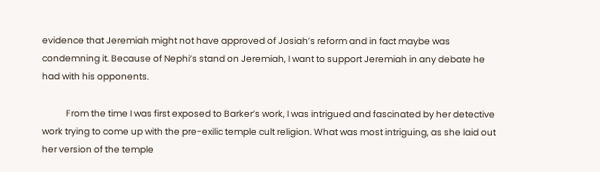evidence that Jeremiah might not have approved of Josiah’s reform and in fact maybe was condemning it. Because of Nephi’s stand on Jeremiah, I want to support Jeremiah in any debate he had with his opponents.

            From the time I was first exposed to Barker’s work, I was intrigued and fascinated by her detective work trying to come up with the pre-exilic temple cult religion. What was most intriguing, as she laid out her version of the temple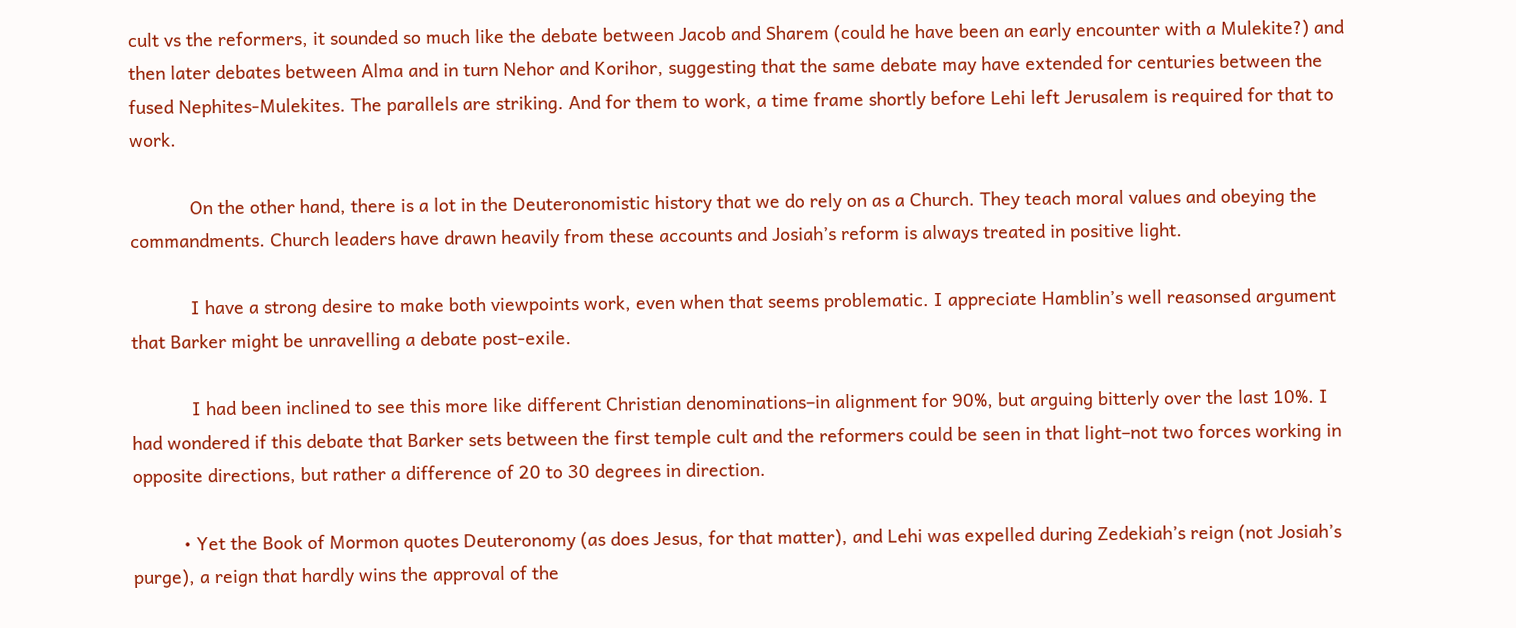cult vs the reformers, it sounded so much like the debate between Jacob and Sharem (could he have been an early encounter with a Mulekite?) and then later debates between Alma and in turn Nehor and Korihor, suggesting that the same debate may have extended for centuries between the fused Nephites-Mulekites. The parallels are striking. And for them to work, a time frame shortly before Lehi left Jerusalem is required for that to work.

            On the other hand, there is a lot in the Deuteronomistic history that we do rely on as a Church. They teach moral values and obeying the commandments. Church leaders have drawn heavily from these accounts and Josiah’s reform is always treated in positive light.

            I have a strong desire to make both viewpoints work, even when that seems problematic. I appreciate Hamblin’s well reasonsed argument that Barker might be unravelling a debate post-exile.

            I had been inclined to see this more like different Christian denominations–in alignment for 90%, but arguing bitterly over the last 10%. I had wondered if this debate that Barker sets between the first temple cult and the reformers could be seen in that light–not two forces working in opposite directions, but rather a difference of 20 to 30 degrees in direction.

          • Yet the Book of Mormon quotes Deuteronomy (as does Jesus, for that matter), and Lehi was expelled during Zedekiah’s reign (not Josiah’s purge), a reign that hardly wins the approval of the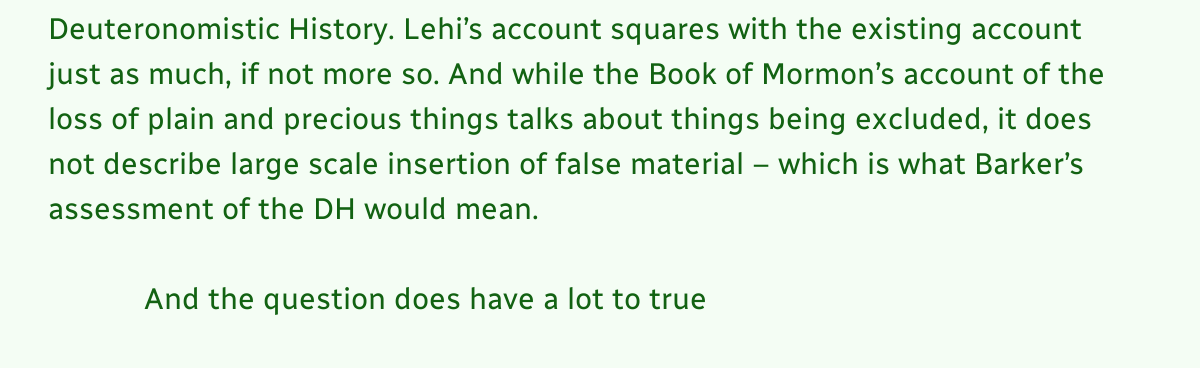Deuteronomistic History. Lehi’s account squares with the existing account just as much, if not more so. And while the Book of Mormon’s account of the loss of plain and precious things talks about things being excluded, it does not describe large scale insertion of false material – which is what Barker’s assessment of the DH would mean.

            And the question does have a lot to true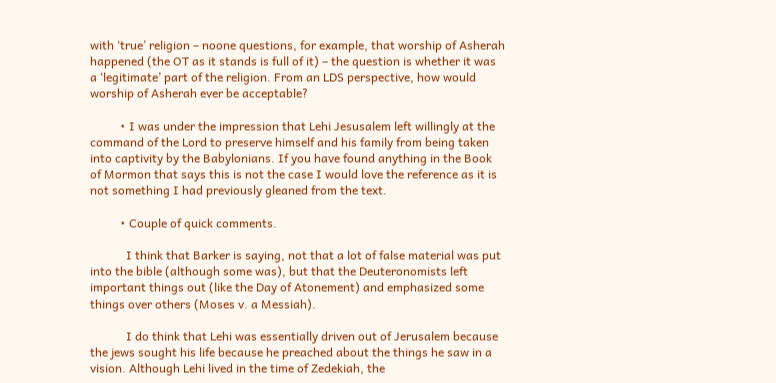with ‘true’ religion – noone questions, for example, that worship of Asherah happened (the OT as it stands is full of it) – the question is whether it was a ‘legitimate’ part of the religion. From an LDS perspective, how would worship of Asherah ever be acceptable?

          • I was under the impression that Lehi Jesusalem left willingly at the command of the Lord to preserve himself and his family from being taken into captivity by the Babylonians. If you have found anything in the Book of Mormon that says this is not the case I would love the reference as it is not something I had previously gleaned from the text.

          • Couple of quick comments.

            I think that Barker is saying, not that a lot of false material was put into the bible (although some was), but that the Deuteronomists left important things out (like the Day of Atonement) and emphasized some things over others (Moses v. a Messiah).

            I do think that Lehi was essentially driven out of Jerusalem because the jews sought his life because he preached about the things he saw in a vision. Although Lehi lived in the time of Zedekiah, the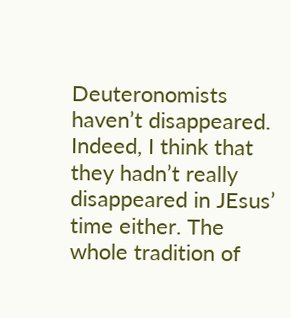Deuteronomists haven’t disappeared. Indeed, I think that they hadn’t really disappeared in JEsus’ time either. The whole tradition of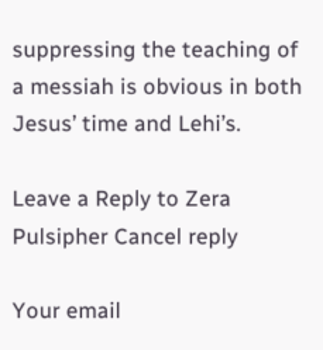suppressing the teaching of a messiah is obvious in both Jesus’ time and Lehi’s.

Leave a Reply to Zera Pulsipher Cancel reply

Your email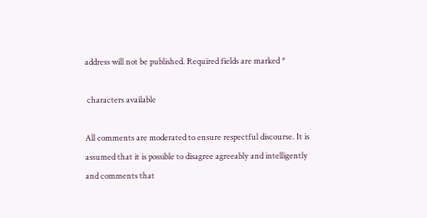address will not be published. Required fields are marked *

 characters available

All comments are moderated to ensure respectful discourse. It is assumed that it is possible to disagree agreeably and intelligently and comments that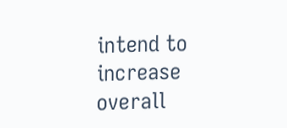intend to increase overall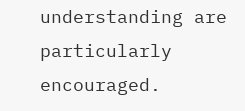understanding are particularly encouraged.